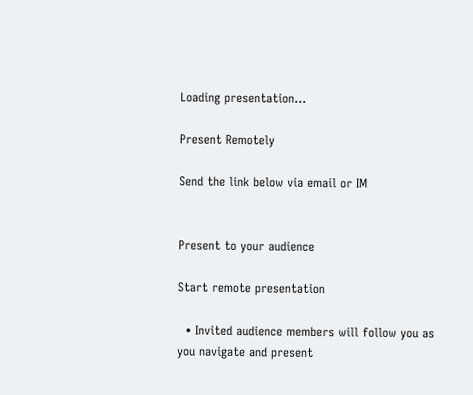Loading presentation...

Present Remotely

Send the link below via email or IM


Present to your audience

Start remote presentation

  • Invited audience members will follow you as you navigate and present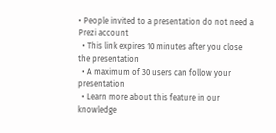• People invited to a presentation do not need a Prezi account
  • This link expires 10 minutes after you close the presentation
  • A maximum of 30 users can follow your presentation
  • Learn more about this feature in our knowledge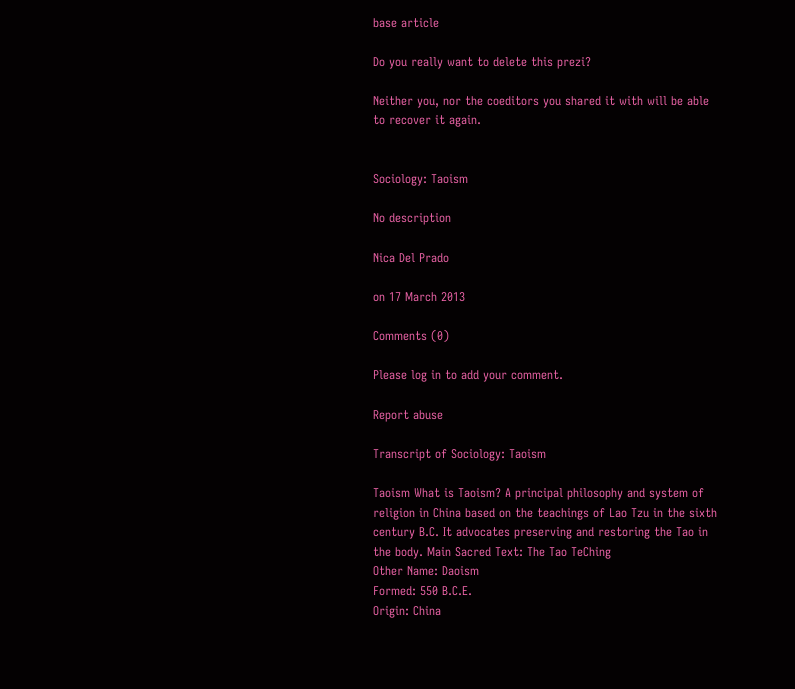base article

Do you really want to delete this prezi?

Neither you, nor the coeditors you shared it with will be able to recover it again.


Sociology: Taoism

No description

Nica Del Prado

on 17 March 2013

Comments (0)

Please log in to add your comment.

Report abuse

Transcript of Sociology: Taoism

Taoism What is Taoism? A principal philosophy and system of religion in China based on the teachings of Lao Tzu in the sixth century B.C. It advocates preserving and restoring the Tao in the body. Main Sacred Text: The Tao TeChing
Other Name: Daoism
Formed: 550 B.C.E.
Origin: China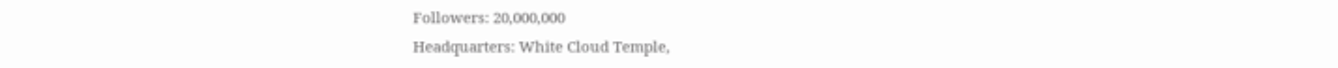Followers: 20,000,000
Headquarters: White Cloud Temple,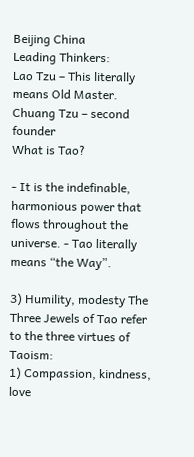Beijing China
Leading Thinkers:
Lao Tzu – This literally means Old Master.
Chuang Tzu – second founder
What is Tao?

- It is the indefinable, harmonious power that flows throughout the universe. - Tao literally means “the Way”.

3) Humility, modesty The Three Jewels of Tao refer to the three virtues of Taoism:
1) Compassion, kindness, love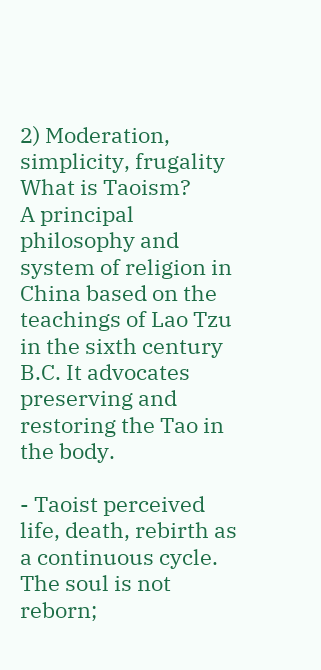2) Moderation, simplicity, frugality
What is Taoism?
A principal philosophy and system of religion in China based on the teachings of Lao Tzu in the sixth century B.C. It advocates preserving and restoring the Tao in the body.

- Taoist perceived life, death, rebirth as a continuous cycle. The soul is not reborn;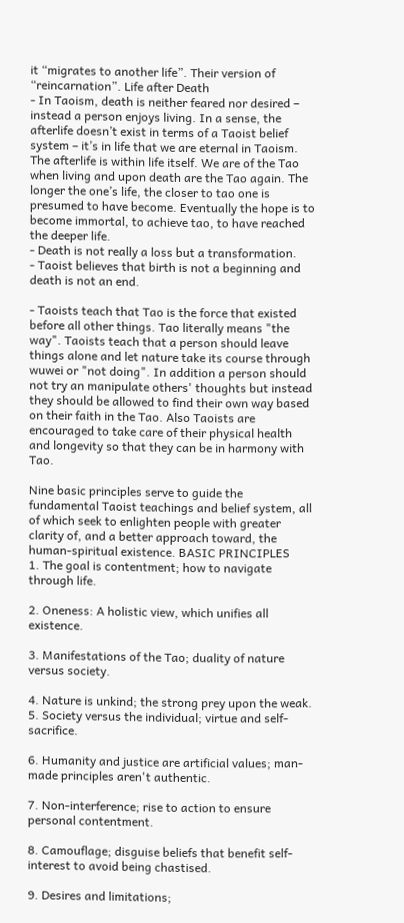it “migrates to another life”. Their version of “reincarnation”. Life after Death
- In Taoism, death is neither feared nor desired – instead a person enjoys living. In a sense, the afterlife doesn’t exist in terms of a Taoist belief system – it’s in life that we are eternal in Taoism. The afterlife is within life itself. We are of the Tao when living and upon death are the Tao again. The longer the one’s life, the closer to tao one is presumed to have become. Eventually the hope is to become immortal, to achieve tao, to have reached the deeper life.
- Death is not really a loss but a transformation.
- Taoist believes that birth is not a beginning and death is not an end.

- Taoists teach that Tao is the force that existed before all other things. Tao literally means "the way". Taoists teach that a person should leave things alone and let nature take its course through wuwei or "not doing". In addition a person should not try an manipulate others' thoughts but instead they should be allowed to find their own way based on their faith in the Tao. Also Taoists are encouraged to take care of their physical health and longevity so that they can be in harmony with Tao.

Nine basic principles serve to guide the fundamental Taoist teachings and belief system, all of which seek to enlighten people with greater clarity of, and a better approach toward, the human-spiritual existence. BASIC PRINCIPLES
1. The goal is contentment; how to navigate through life.

2. Oneness: A holistic view, which unifies all existence.

3. Manifestations of the Tao; duality of nature versus society.

4. Nature is unkind; the strong prey upon the weak. 5. Society versus the individual; virtue and self-sacrifice.

6. Humanity and justice are artificial values; man-made principles aren't authentic.

7. Non-interference; rise to action to ensure personal contentment.

8. Camouflage; disguise beliefs that benefit self-interest to avoid being chastised.

9. Desires and limitations;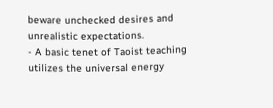beware unchecked desires and unrealistic expectations.
- A basic tenet of Taoist teaching utilizes the universal energy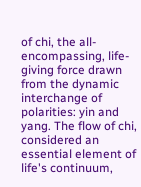of chi, the all-encompassing, life-giving force drawn from the dynamic interchange of polarities: yin and yang. The flow of chi, considered an essential element of life's continuum,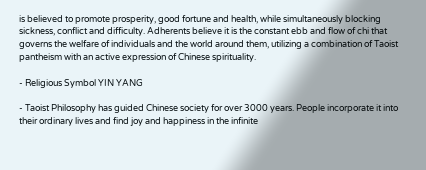is believed to promote prosperity, good fortune and health, while simultaneously blocking sickness, conflict and difficulty. Adherents believe it is the constant ebb and flow of chi that governs the welfare of individuals and the world around them, utilizing a combination of Taoist pantheism with an active expression of Chinese spirituality.

- Religious Symbol YIN YANG

- Taoist Philosophy has guided Chinese society for over 3000 years. People incorporate it into their ordinary lives and find joy and happiness in the infinite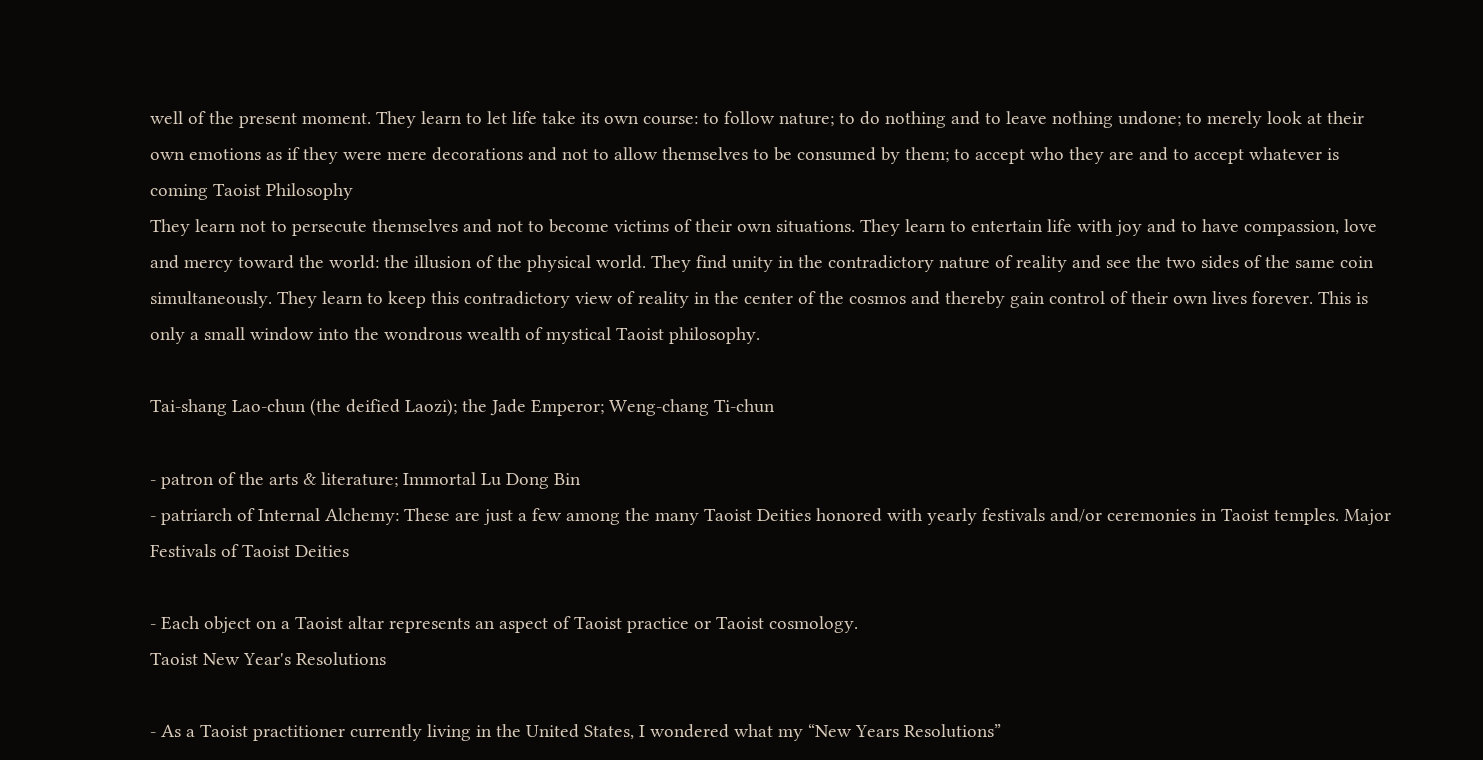well of the present moment. They learn to let life take its own course: to follow nature; to do nothing and to leave nothing undone; to merely look at their own emotions as if they were mere decorations and not to allow themselves to be consumed by them; to accept who they are and to accept whatever is coming Taoist Philosophy
They learn not to persecute themselves and not to become victims of their own situations. They learn to entertain life with joy and to have compassion, love and mercy toward the world: the illusion of the physical world. They find unity in the contradictory nature of reality and see the two sides of the same coin simultaneously. They learn to keep this contradictory view of reality in the center of the cosmos and thereby gain control of their own lives forever. This is only a small window into the wondrous wealth of mystical Taoist philosophy.

Tai-shang Lao-chun (the deified Laozi); the Jade Emperor; Weng-chang Ti-chun

- patron of the arts & literature; Immortal Lu Dong Bin
- patriarch of Internal Alchemy: These are just a few among the many Taoist Deities honored with yearly festivals and/or ceremonies in Taoist temples. Major Festivals of Taoist Deities

- Each object on a Taoist altar represents an aspect of Taoist practice or Taoist cosmology.
Taoist New Year's Resolutions

- As a Taoist practitioner currently living in the United States, I wondered what my “New Years Resolutions”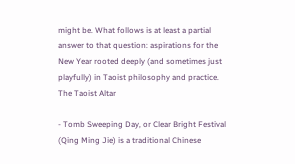might be. What follows is at least a partial answer to that question: aspirations for the New Year rooted deeply (and sometimes just playfully) in Taoist philosophy and practice. The Taoist Altar

- Tomb Sweeping Day, or Clear Bright Festival (Qing Ming Jie) is a traditional Chinese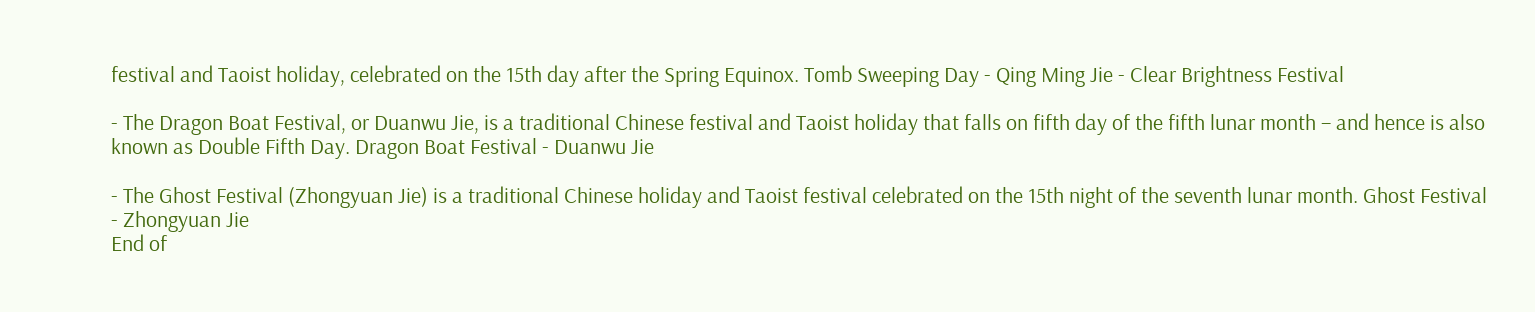festival and Taoist holiday, celebrated on the 15th day after the Spring Equinox. Tomb Sweeping Day - Qing Ming Jie - Clear Brightness Festival

- The Dragon Boat Festival, or Duanwu Jie, is a traditional Chinese festival and Taoist holiday that falls on fifth day of the fifth lunar month – and hence is also known as Double Fifth Day. Dragon Boat Festival - Duanwu Jie

- The Ghost Festival (Zhongyuan Jie) is a traditional Chinese holiday and Taoist festival celebrated on the 15th night of the seventh lunar month. Ghost Festival - Zhongyuan Jie
End of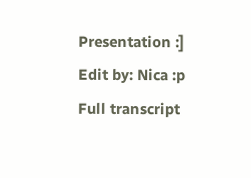Presentation :] Edit by: Nica :p
Full transcript